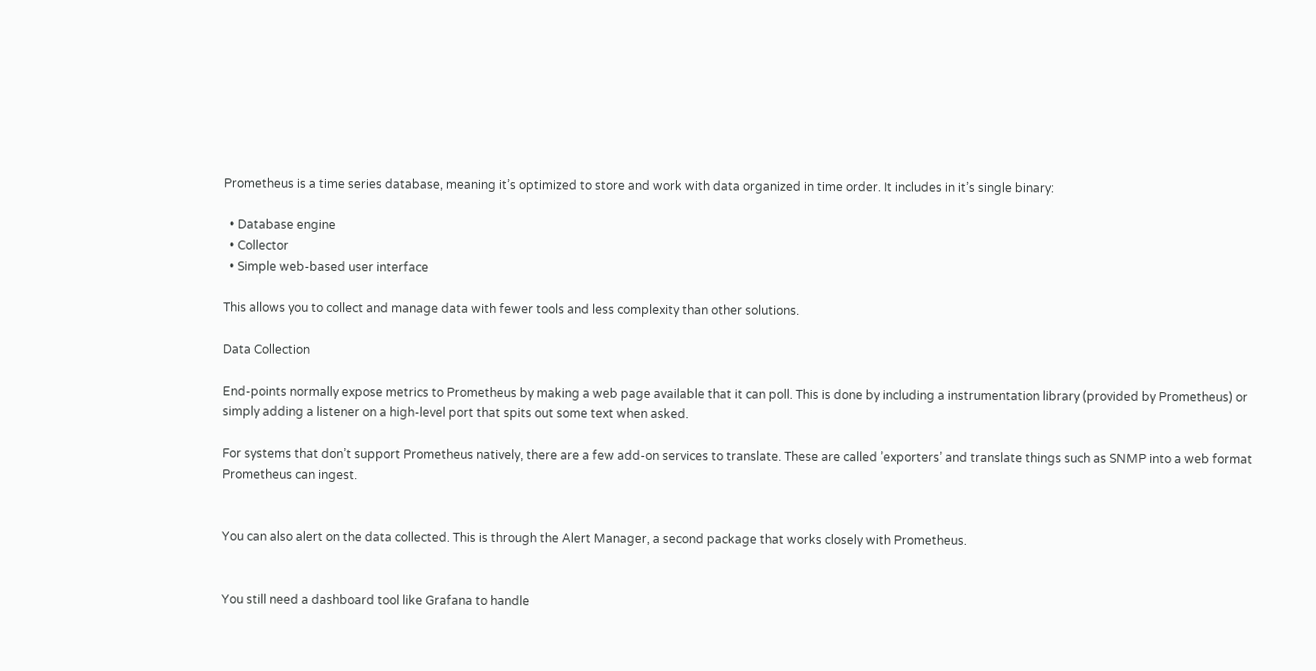Prometheus is a time series database, meaning it’s optimized to store and work with data organized in time order. It includes in it’s single binary:

  • Database engine
  • Collector
  • Simple web-based user interface

This allows you to collect and manage data with fewer tools and less complexity than other solutions.

Data Collection

End-points normally expose metrics to Prometheus by making a web page available that it can poll. This is done by including a instrumentation library (provided by Prometheus) or simply adding a listener on a high-level port that spits out some text when asked.

For systems that don’t support Prometheus natively, there are a few add-on services to translate. These are called ’exporters’ and translate things such as SNMP into a web format Prometheus can ingest.


You can also alert on the data collected. This is through the Alert Manager, a second package that works closely with Prometheus.


You still need a dashboard tool like Grafana to handle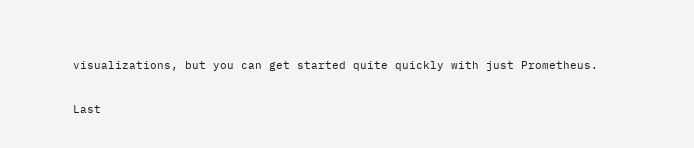visualizations, but you can get started quite quickly with just Prometheus.

Last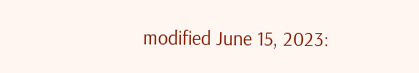modified June 15, 2023: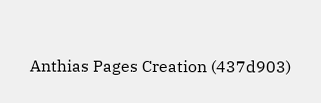Anthias Pages Creation (437d903)